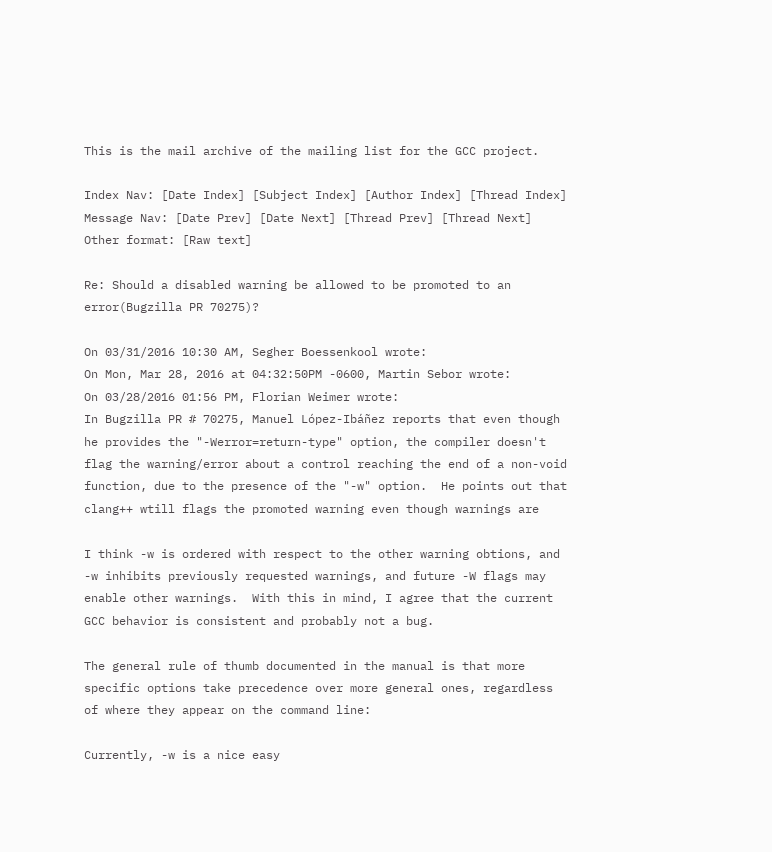This is the mail archive of the mailing list for the GCC project.

Index Nav: [Date Index] [Subject Index] [Author Index] [Thread Index]
Message Nav: [Date Prev] [Date Next] [Thread Prev] [Thread Next]
Other format: [Raw text]

Re: Should a disabled warning be allowed to be promoted to an error(Bugzilla PR 70275)?

On 03/31/2016 10:30 AM, Segher Boessenkool wrote:
On Mon, Mar 28, 2016 at 04:32:50PM -0600, Martin Sebor wrote:
On 03/28/2016 01:56 PM, Florian Weimer wrote:
In Bugzilla PR # 70275, Manuel López-Ibáñez reports that even though
he provides the "-Werror=return-type" option, the compiler doesn't
flag the warning/error about a control reaching the end of a non-void
function, due to the presence of the "-w" option.  He points out that
clang++ wtill flags the promoted warning even though warnings are

I think -w is ordered with respect to the other warning obtions, and
-w inhibits previously requested warnings, and future -W flags may
enable other warnings.  With this in mind, I agree that the current
GCC behavior is consistent and probably not a bug.

The general rule of thumb documented in the manual is that more
specific options take precedence over more general ones, regardless
of where they appear on the command line:

Currently, -w is a nice easy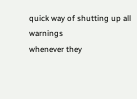quick way of shutting up all warnings
whenever they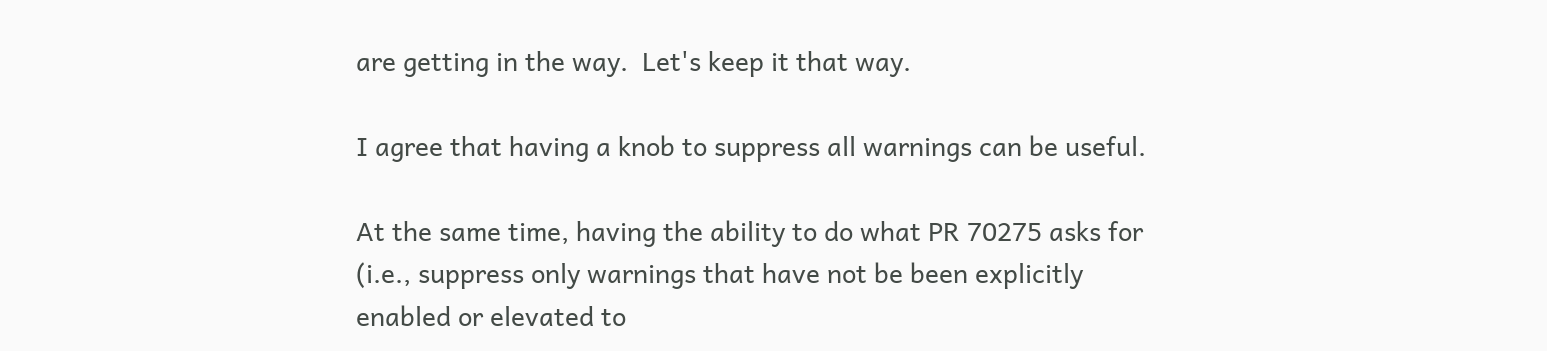are getting in the way.  Let's keep it that way.

I agree that having a knob to suppress all warnings can be useful.

At the same time, having the ability to do what PR 70275 asks for
(i.e., suppress only warnings that have not be been explicitly
enabled or elevated to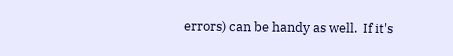errors) can be handy as well.  If it's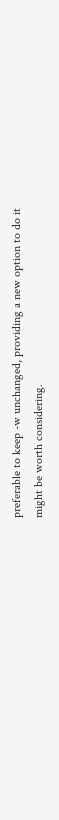preferable to keep -w unchanged, providing a new option to do it
might be worth considering.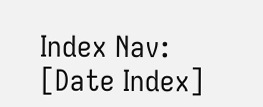Index Nav: [Date Index]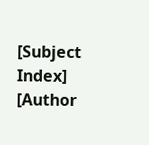[Subject Index] [Author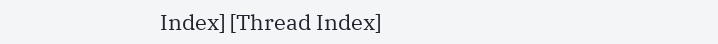Index] [Thread Index]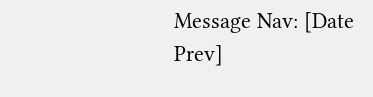Message Nav: [Date Prev]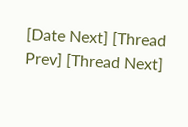[Date Next] [Thread Prev] [Thread Next]